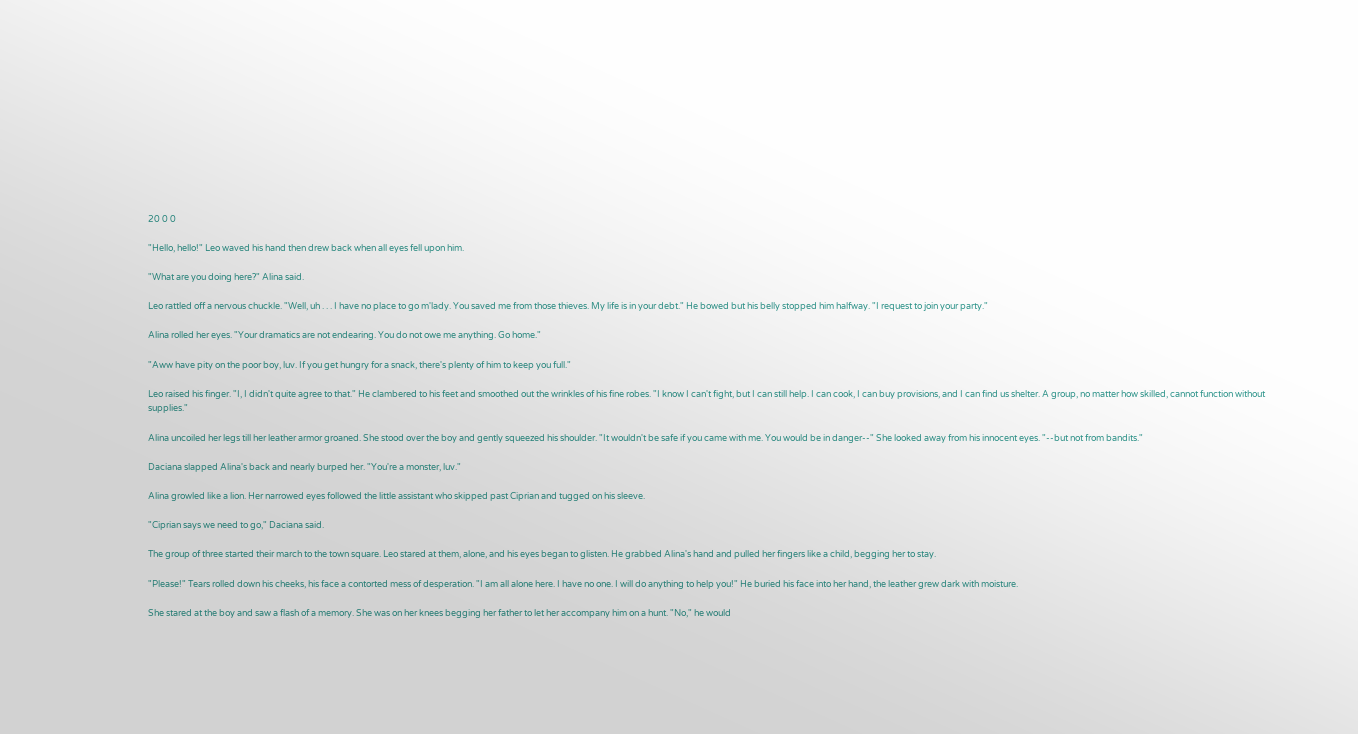20 0 0

"Hello, hello!" Leo waved his hand then drew back when all eyes fell upon him.

"What are you doing here?" Alina said.

Leo rattled off a nervous chuckle. "Well, uh . . . I have no place to go m'lady. You saved me from those thieves. My life is in your debt." He bowed but his belly stopped him halfway. "I request to join your party."

Alina rolled her eyes. "Your dramatics are not endearing. You do not owe me anything. Go home."

"Aww have pity on the poor boy, luv. If you get hungry for a snack, there's plenty of him to keep you full."

Leo raised his finger. "I, I didn't quite agree to that." He clambered to his feet and smoothed out the wrinkles of his fine robes. "I know I can't fight, but I can still help. I can cook, I can buy provisions, and I can find us shelter. A group, no matter how skilled, cannot function without supplies."

Alina uncoiled her legs till her leather armor groaned. She stood over the boy and gently squeezed his shoulder. "It wouldn't be safe if you came with me. You would be in danger--" She looked away from his innocent eyes. "--but not from bandits."

Daciana slapped Alina's back and nearly burped her. "You're a monster, luv."

Alina growled like a lion. Her narrowed eyes followed the little assistant who skipped past Ciprian and tugged on his sleeve.

"Ciprian says we need to go," Daciana said.

The group of three started their march to the town square. Leo stared at them, alone, and his eyes began to glisten. He grabbed Alina's hand and pulled her fingers like a child, begging her to stay.

"Please!" Tears rolled down his cheeks, his face a contorted mess of desperation. "I am all alone here. I have no one. I will do anything to help you!" He buried his face into her hand, the leather grew dark with moisture.

She stared at the boy and saw a flash of a memory. She was on her knees begging her father to let her accompany him on a hunt. "No," he would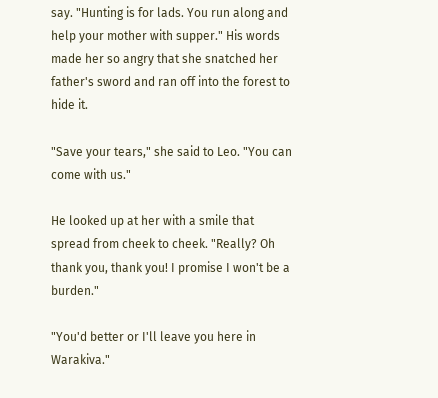say. "Hunting is for lads. You run along and help your mother with supper." His words made her so angry that she snatched her father's sword and ran off into the forest to hide it.

"Save your tears," she said to Leo. "You can come with us."

He looked up at her with a smile that spread from cheek to cheek. "Really? Oh thank you, thank you! I promise I won't be a burden."

"You'd better or I'll leave you here in Warakiva."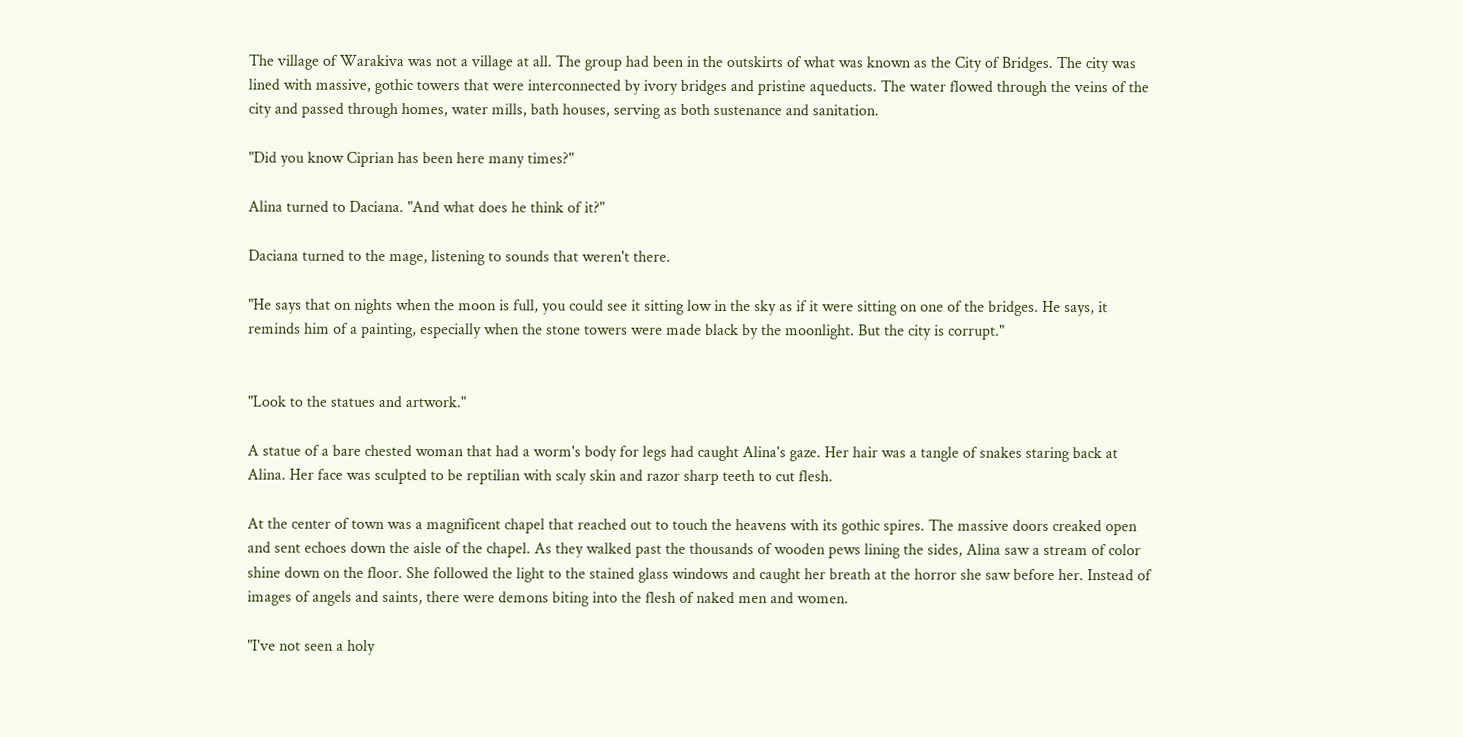The village of Warakiva was not a village at all. The group had been in the outskirts of what was known as the City of Bridges. The city was lined with massive, gothic towers that were interconnected by ivory bridges and pristine aqueducts. The water flowed through the veins of the city and passed through homes, water mills, bath houses, serving as both sustenance and sanitation.

"Did you know Ciprian has been here many times?"

Alina turned to Daciana. "And what does he think of it?"

Daciana turned to the mage, listening to sounds that weren't there.

"He says that on nights when the moon is full, you could see it sitting low in the sky as if it were sitting on one of the bridges. He says, it reminds him of a painting, especially when the stone towers were made black by the moonlight. But the city is corrupt."


"Look to the statues and artwork."

A statue of a bare chested woman that had a worm's body for legs had caught Alina's gaze. Her hair was a tangle of snakes staring back at Alina. Her face was sculpted to be reptilian with scaly skin and razor sharp teeth to cut flesh.

At the center of town was a magnificent chapel that reached out to touch the heavens with its gothic spires. The massive doors creaked open and sent echoes down the aisle of the chapel. As they walked past the thousands of wooden pews lining the sides, Alina saw a stream of color shine down on the floor. She followed the light to the stained glass windows and caught her breath at the horror she saw before her. Instead of images of angels and saints, there were demons biting into the flesh of naked men and women.

"I've not seen a holy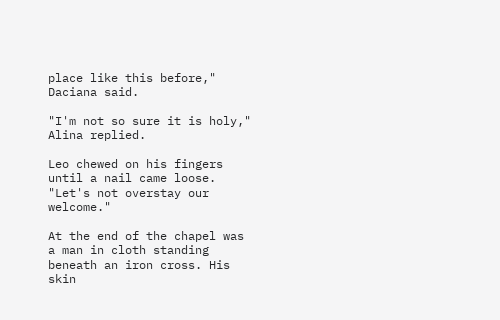place like this before," Daciana said.

"I'm not so sure it is holy," Alina replied.

Leo chewed on his fingers until a nail came loose. "Let's not overstay our welcome."

At the end of the chapel was a man in cloth standing beneath an iron cross. His skin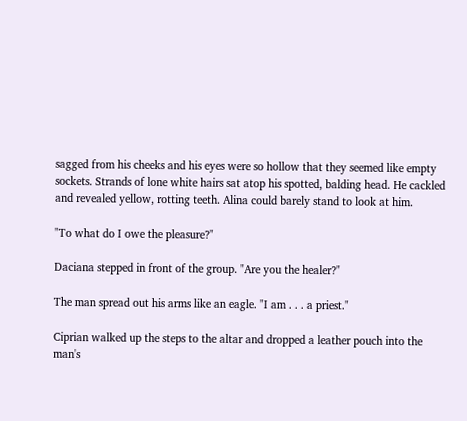sagged from his cheeks and his eyes were so hollow that they seemed like empty sockets. Strands of lone white hairs sat atop his spotted, balding head. He cackled and revealed yellow, rotting teeth. Alina could barely stand to look at him.

"To what do I owe the pleasure?"

Daciana stepped in front of the group. "Are you the healer?"

The man spread out his arms like an eagle. "I am . . . a priest."

Ciprian walked up the steps to the altar and dropped a leather pouch into the man's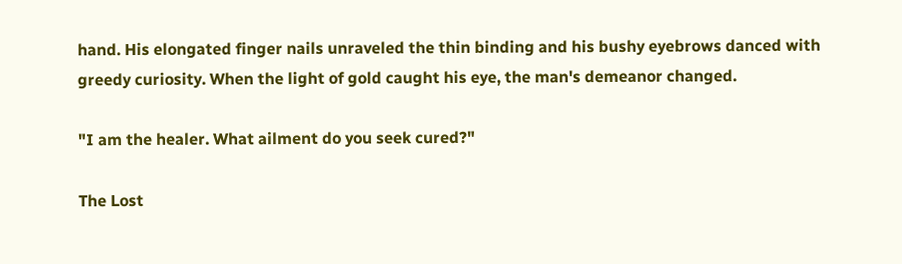hand. His elongated finger nails unraveled the thin binding and his bushy eyebrows danced with greedy curiosity. When the light of gold caught his eye, the man's demeanor changed.

"I am the healer. What ailment do you seek cured?"

The Lost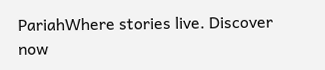PariahWhere stories live. Discover now